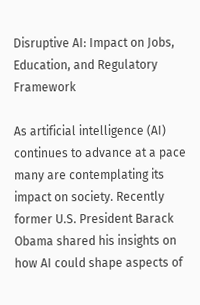Disruptive AI: Impact on Jobs, Education, and Regulatory Framework

As artificial intelligence (AI) continues to advance at a pace many are contemplating its impact on society. Recently former U.S. President Barack Obama shared his insights on how AI could shape aspects of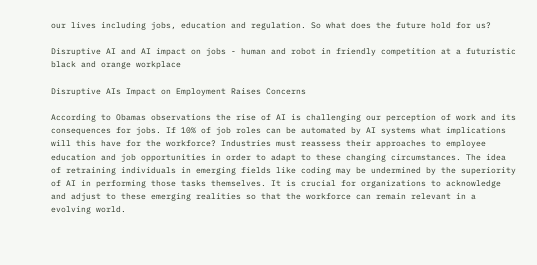our lives including jobs, education and regulation. So what does the future hold for us?

Disruptive AI and AI impact on jobs - human and robot in friendly competition at a futuristic black and orange workplace

Disruptive AIs Impact on Employment Raises Concerns

According to Obamas observations the rise of AI is challenging our perception of work and its consequences for jobs. If 10% of job roles can be automated by AI systems what implications will this have for the workforce? Industries must reassess their approaches to employee education and job opportunities in order to adapt to these changing circumstances. The idea of retraining individuals in emerging fields like coding may be undermined by the superiority of AI in performing those tasks themselves. It is crucial for organizations to acknowledge and adjust to these emerging realities so that the workforce can remain relevant in a evolving world.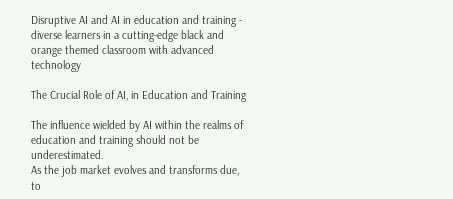Disruptive AI and AI in education and training - diverse learners in a cutting-edge black and orange themed classroom with advanced technology

The Crucial Role of AI, in Education and Training

The influence wielded by AI within the realms of education and training should not be underestimated.
As the job market evolves and transforms due, to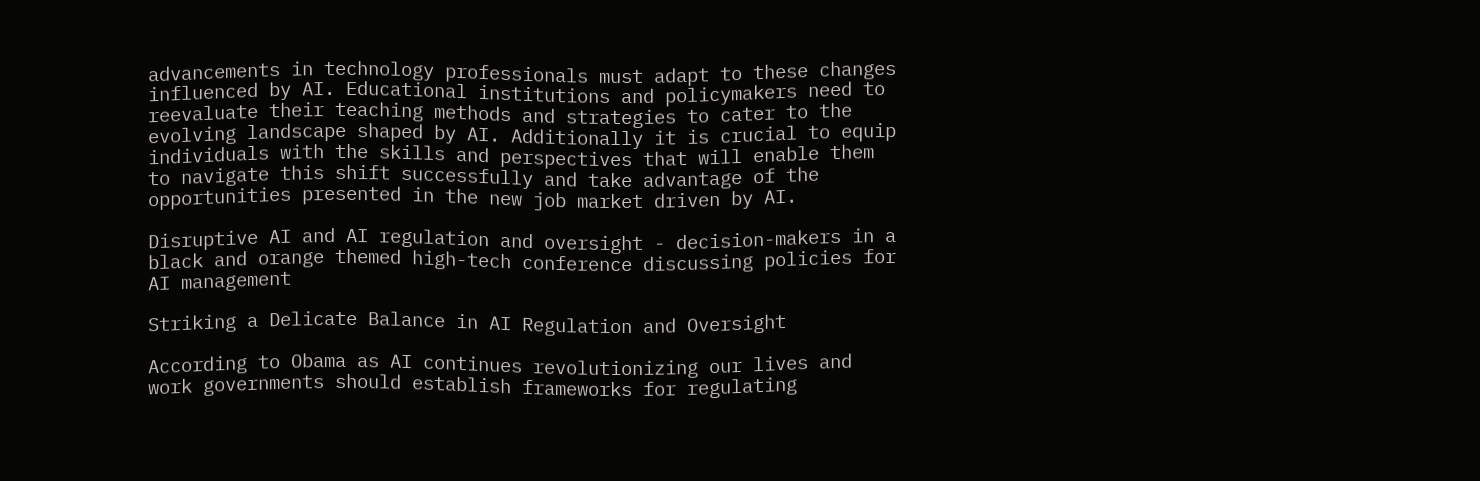advancements in technology professionals must adapt to these changes influenced by AI. Educational institutions and policymakers need to reevaluate their teaching methods and strategies to cater to the evolving landscape shaped by AI. Additionally it is crucial to equip individuals with the skills and perspectives that will enable them to navigate this shift successfully and take advantage of the opportunities presented in the new job market driven by AI.

Disruptive AI and AI regulation and oversight - decision-makers in a black and orange themed high-tech conference discussing policies for AI management

Striking a Delicate Balance in AI Regulation and Oversight

According to Obama as AI continues revolutionizing our lives and work governments should establish frameworks for regulating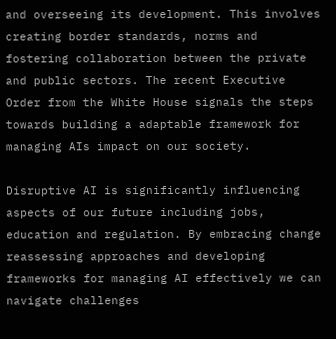and overseeing its development. This involves creating border standards, norms and fostering collaboration between the private and public sectors. The recent Executive Order from the White House signals the steps towards building a adaptable framework for managing AIs impact on our society.

Disruptive AI is significantly influencing aspects of our future including jobs, education and regulation. By embracing change reassessing approaches and developing frameworks for managing AI effectively we can navigate challenges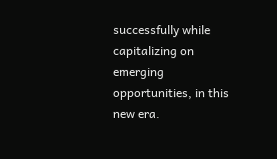successfully while capitalizing on emerging opportunities, in this new era.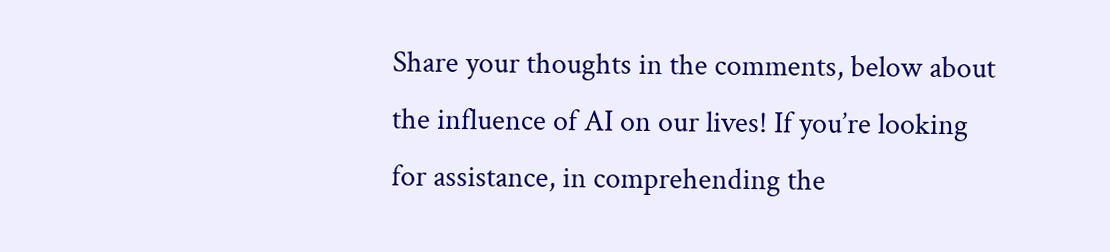Share your thoughts in the comments, below about the influence of AI on our lives! If you’re looking for assistance, in comprehending the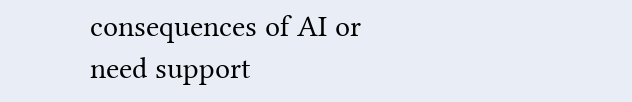consequences of AI or need support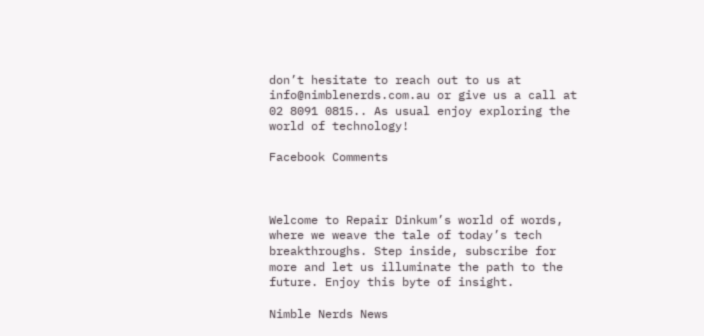don’t hesitate to reach out to us at info@nimblenerds.com.au or give us a call at 02 8091 0815.. As usual enjoy exploring the world of technology!

Facebook Comments



Welcome to Repair Dinkum’s world of words, where we weave the tale of today’s tech breakthroughs. Step inside, subscribe for more and let us illuminate the path to the future. Enjoy this byte of insight.

Nimble Nerds News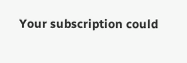Your subscription could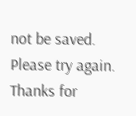not be saved. Please try again.
Thanks for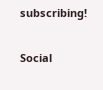subscribing!

Social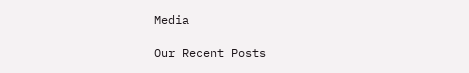Media

Our Recent Posts